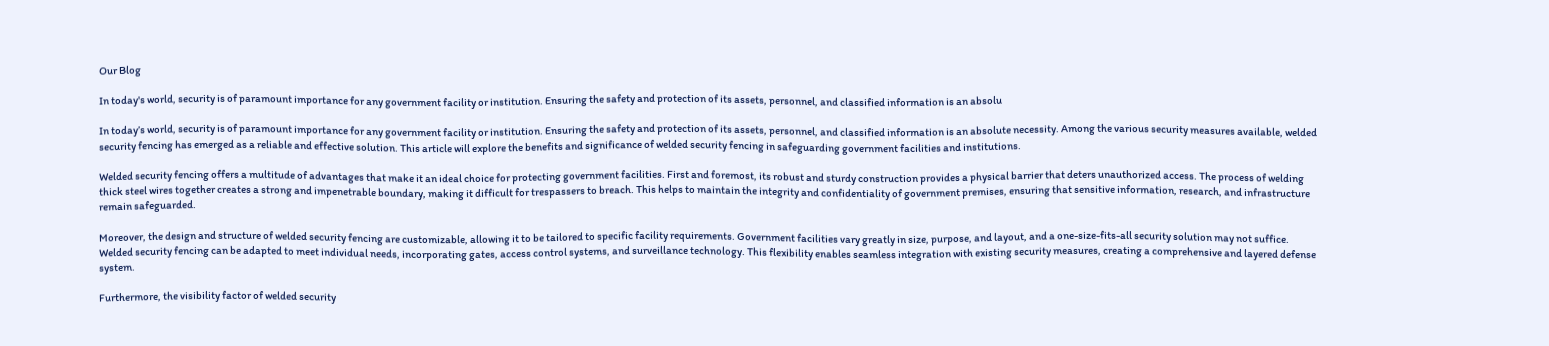Our Blog

In today's world, security is of paramount importance for any government facility or institution. Ensuring the safety and protection of its assets, personnel, and classified information is an absolu

In today’s world, security is of paramount importance for any government facility or institution. Ensuring the safety and protection of its assets, personnel, and classified information is an absolute necessity. Among the various security measures available, welded security fencing has emerged as a reliable and effective solution. This article will explore the benefits and significance of welded security fencing in safeguarding government facilities and institutions.

Welded security fencing offers a multitude of advantages that make it an ideal choice for protecting government facilities. First and foremost, its robust and sturdy construction provides a physical barrier that deters unauthorized access. The process of welding thick steel wires together creates a strong and impenetrable boundary, making it difficult for trespassers to breach. This helps to maintain the integrity and confidentiality of government premises, ensuring that sensitive information, research, and infrastructure remain safeguarded.

Moreover, the design and structure of welded security fencing are customizable, allowing it to be tailored to specific facility requirements. Government facilities vary greatly in size, purpose, and layout, and a one-size-fits-all security solution may not suffice. Welded security fencing can be adapted to meet individual needs, incorporating gates, access control systems, and surveillance technology. This flexibility enables seamless integration with existing security measures, creating a comprehensive and layered defense system.

Furthermore, the visibility factor of welded security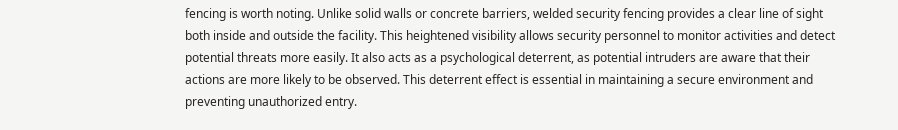fencing is worth noting. Unlike solid walls or concrete barriers, welded security fencing provides a clear line of sight both inside and outside the facility. This heightened visibility allows security personnel to monitor activities and detect potential threats more easily. It also acts as a psychological deterrent, as potential intruders are aware that their actions are more likely to be observed. This deterrent effect is essential in maintaining a secure environment and preventing unauthorized entry.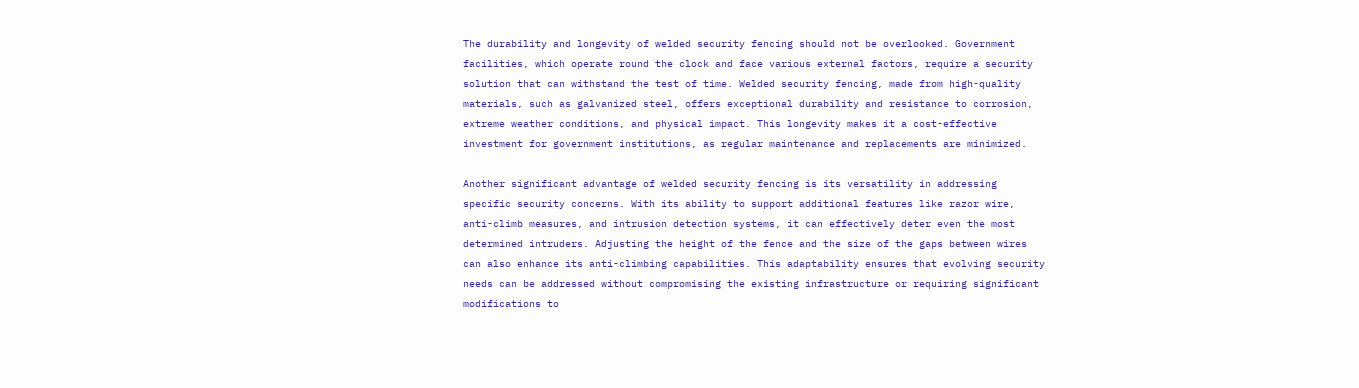The durability and longevity of welded security fencing should not be overlooked. Government facilities, which operate round the clock and face various external factors, require a security solution that can withstand the test of time. Welded security fencing, made from high-quality materials, such as galvanized steel, offers exceptional durability and resistance to corrosion, extreme weather conditions, and physical impact. This longevity makes it a cost-effective investment for government institutions, as regular maintenance and replacements are minimized.

Another significant advantage of welded security fencing is its versatility in addressing specific security concerns. With its ability to support additional features like razor wire, anti-climb measures, and intrusion detection systems, it can effectively deter even the most determined intruders. Adjusting the height of the fence and the size of the gaps between wires can also enhance its anti-climbing capabilities. This adaptability ensures that evolving security needs can be addressed without compromising the existing infrastructure or requiring significant modifications to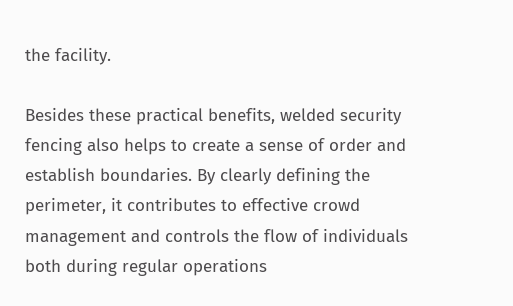the facility.

Besides these practical benefits, welded security fencing also helps to create a sense of order and establish boundaries. By clearly defining the perimeter, it contributes to effective crowd management and controls the flow of individuals both during regular operations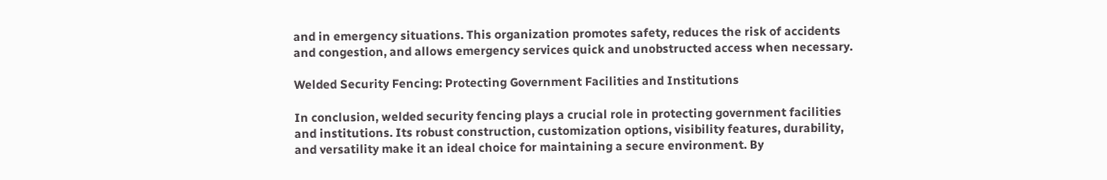and in emergency situations. This organization promotes safety, reduces the risk of accidents and congestion, and allows emergency services quick and unobstructed access when necessary.

Welded Security Fencing: Protecting Government Facilities and Institutions

In conclusion, welded security fencing plays a crucial role in protecting government facilities and institutions. Its robust construction, customization options, visibility features, durability, and versatility make it an ideal choice for maintaining a secure environment. By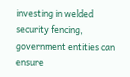investing in welded security fencing, government entities can ensure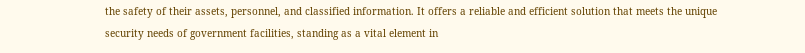the safety of their assets, personnel, and classified information. It offers a reliable and efficient solution that meets the unique security needs of government facilities, standing as a vital element in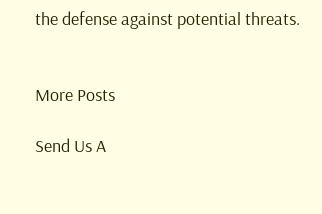the defense against potential threats.


More Posts

Send Us A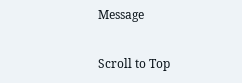Message

Scroll to Top